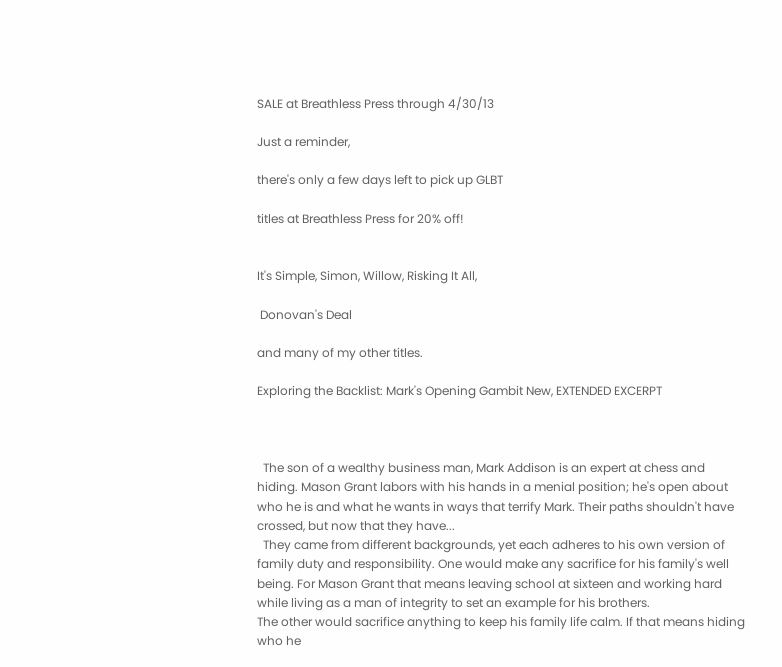SALE at Breathless Press through 4/30/13

Just a reminder,

there's only a few days left to pick up GLBT

titles at Breathless Press for 20% off!


It's Simple, Simon, Willow, Risking It All,

 Donovan's Deal

and many of my other titles.

Exploring the Backlist: Mark's Opening Gambit New, EXTENDED EXCERPT



  The son of a wealthy business man, Mark Addison is an expert at chess and hiding. Mason Grant labors with his hands in a menial position; he's open about who he is and what he wants in ways that terrify Mark. Their paths shouldn't have crossed, but now that they have...
  They came from different backgrounds, yet each adheres to his own version of family duty and responsibility. One would make any sacrifice for his family's well being. For Mason Grant that means leaving school at sixteen and working hard while living as a man of integrity to set an example for his brothers.
The other would sacrifice anything to keep his family life calm. If that means hiding who he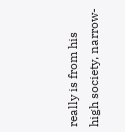really is from his high society, narrow-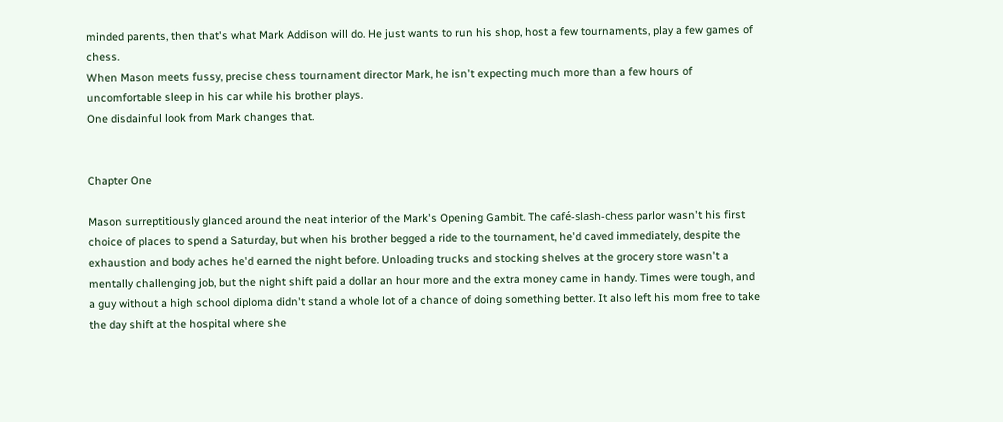minded parents, then that's what Mark Addison will do. He just wants to run his shop, host a few tournaments, play a few games of chess.
When Mason meets fussy, precise chess tournament director Mark, he isn't expecting much more than a few hours of uncomfortable sleep in his car while his brother plays.
One disdainful look from Mark changes that.


Chapter One

Mason surreptitiously glanced around the neat interior of the Mark's Opening Gambit. The café-slash-chess parlor wasn't his first choice of places to spend a Saturday, but when his brother begged a ride to the tournament, he'd caved immediately, despite the exhaustion and body aches he'd earned the night before. Unloading trucks and stocking shelves at the grocery store wasn't a mentally challenging job, but the night shift paid a dollar an hour more and the extra money came in handy. Times were tough, and a guy without a high school diploma didn't stand a whole lot of a chance of doing something better. It also left his mom free to take the day shift at the hospital where she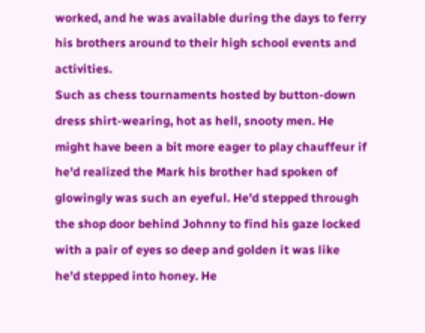worked, and he was available during the days to ferry his brothers around to their high school events and activities.
Such as chess tournaments hosted by button-down dress shirt-wearing, hot as hell, snooty men. He might have been a bit more eager to play chauffeur if he'd realized the Mark his brother had spoken of glowingly was such an eyeful. He'd stepped through the shop door behind Johnny to find his gaze locked with a pair of eyes so deep and golden it was like he'd stepped into honey. He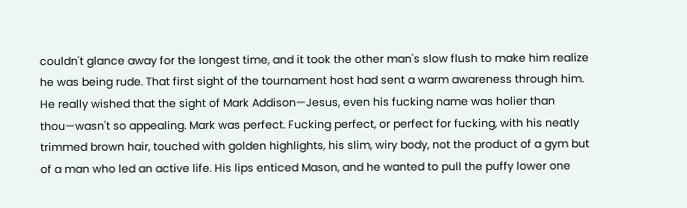couldn't glance away for the longest time, and it took the other man's slow flush to make him realize he was being rude. That first sight of the tournament host had sent a warm awareness through him. He really wished that the sight of Mark Addison—Jesus, even his fucking name was holier than thou—wasn't so appealing. Mark was perfect. Fucking perfect, or perfect for fucking, with his neatly trimmed brown hair, touched with golden highlights, his slim, wiry body, not the product of a gym but of a man who led an active life. His lips enticed Mason, and he wanted to pull the puffy lower one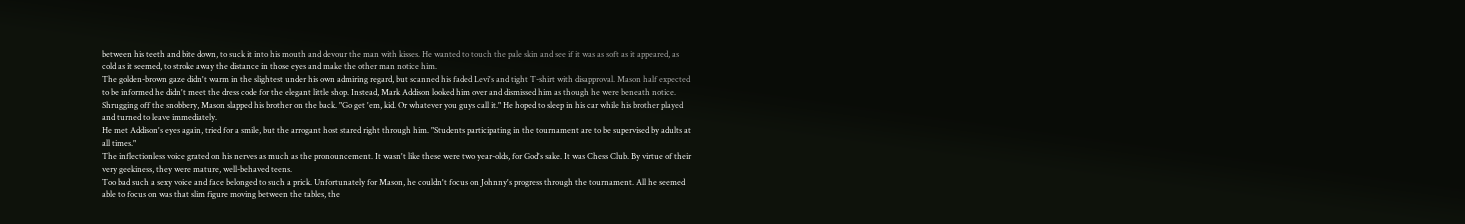between his teeth and bite down, to suck it into his mouth and devour the man with kisses. He wanted to touch the pale skin and see if it was as soft as it appeared, as cold as it seemed, to stroke away the distance in those eyes and make the other man notice him.
The golden-brown gaze didn't warm in the slightest under his own admiring regard, but scanned his faded Levi's and tight T-shirt with disapproval. Mason half expected to be informed he didn't meet the dress code for the elegant little shop. Instead, Mark Addison looked him over and dismissed him as though he were beneath notice.
Shrugging off the snobbery, Mason slapped his brother on the back. "Go get 'em, kid. Or whatever you guys call it." He hoped to sleep in his car while his brother played and turned to leave immediately.
He met Addison's eyes again, tried for a smile, but the arrogant host stared right through him. "Students participating in the tournament are to be supervised by adults at all times."
The inflectionless voice grated on his nerves as much as the pronouncement. It wasn't like these were two year-olds, for God's sake. It was Chess Club. By virtue of their very geekiness, they were mature, well-behaved teens.
Too bad such a sexy voice and face belonged to such a prick. Unfortunately for Mason, he couldn't focus on Johnny's progress through the tournament. All he seemed able to focus on was that slim figure moving between the tables, the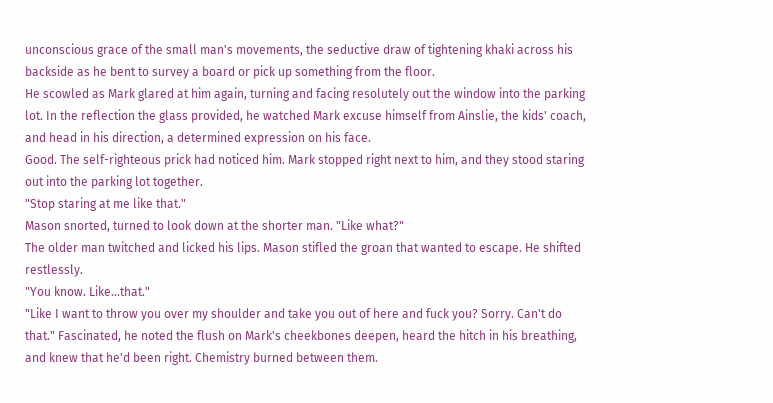unconscious grace of the small man's movements, the seductive draw of tightening khaki across his backside as he bent to survey a board or pick up something from the floor.
He scowled as Mark glared at him again, turning and facing resolutely out the window into the parking lot. In the reflection the glass provided, he watched Mark excuse himself from Ainslie, the kids' coach, and head in his direction, a determined expression on his face.
Good. The self-righteous prick had noticed him. Mark stopped right next to him, and they stood staring out into the parking lot together.
"Stop staring at me like that."
Mason snorted, turned to look down at the shorter man. "Like what?"
The older man twitched and licked his lips. Mason stifled the groan that wanted to escape. He shifted restlessly.
"You know. Like...that."
"Like I want to throw you over my shoulder and take you out of here and fuck you? Sorry. Can't do that." Fascinated, he noted the flush on Mark's cheekbones deepen, heard the hitch in his breathing, and knew that he'd been right. Chemistry burned between them.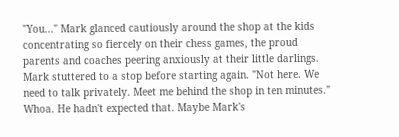"You..." Mark glanced cautiously around the shop at the kids concentrating so fiercely on their chess games, the proud parents and coaches peering anxiously at their little darlings. Mark stuttered to a stop before starting again. "Not here. We need to talk privately. Meet me behind the shop in ten minutes."
Whoa. He hadn't expected that. Maybe Mark's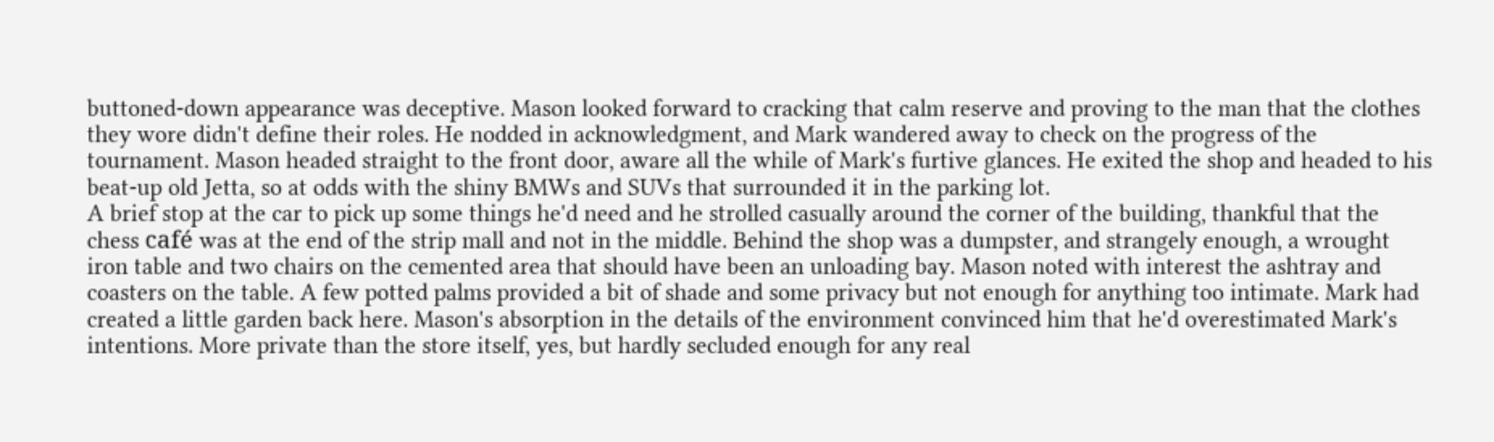buttoned-down appearance was deceptive. Mason looked forward to cracking that calm reserve and proving to the man that the clothes they wore didn't define their roles. He nodded in acknowledgment, and Mark wandered away to check on the progress of the tournament. Mason headed straight to the front door, aware all the while of Mark's furtive glances. He exited the shop and headed to his beat-up old Jetta, so at odds with the shiny BMWs and SUVs that surrounded it in the parking lot.
A brief stop at the car to pick up some things he'd need and he strolled casually around the corner of the building, thankful that the chess café was at the end of the strip mall and not in the middle. Behind the shop was a dumpster, and strangely enough, a wrought iron table and two chairs on the cemented area that should have been an unloading bay. Mason noted with interest the ashtray and coasters on the table. A few potted palms provided a bit of shade and some privacy but not enough for anything too intimate. Mark had created a little garden back here. Mason's absorption in the details of the environment convinced him that he'd overestimated Mark's intentions. More private than the store itself, yes, but hardly secluded enough for any real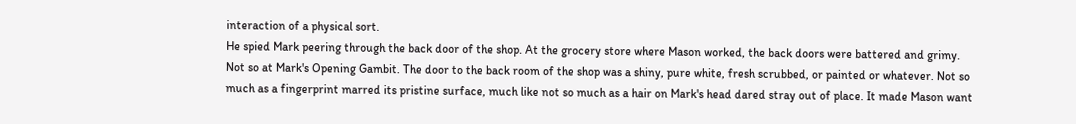interaction of a physical sort.
He spied Mark peering through the back door of the shop. At the grocery store where Mason worked, the back doors were battered and grimy. Not so at Mark's Opening Gambit. The door to the back room of the shop was a shiny, pure white, fresh scrubbed, or painted or whatever. Not so much as a fingerprint marred its pristine surface, much like not so much as a hair on Mark's head dared stray out of place. It made Mason want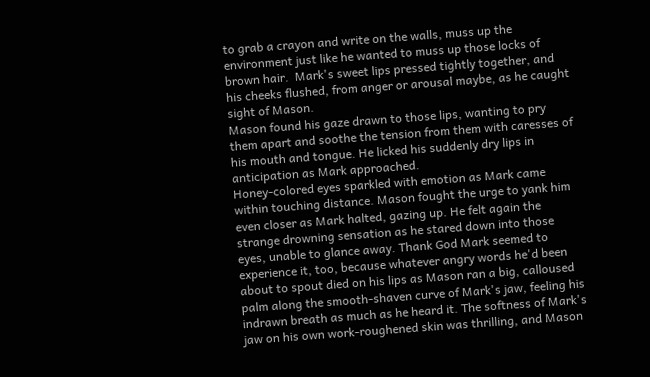to grab a crayon and write on the walls, muss up the environment just like he wanted to muss up those locks of brown hair.  Mark's sweet lips pressed tightly together, and his cheeks flushed, from anger or arousal maybe, as he caught sight of Mason.
Mason found his gaze drawn to those lips, wanting to pry them apart and soothe the tension from them with caresses of his mouth and tongue. He licked his suddenly dry lips in anticipation as Mark approached.
Honey-colored eyes sparkled with emotion as Mark came within touching distance. Mason fought the urge to yank him even closer as Mark halted, gazing up. He felt again the strange drowning sensation as he stared down into those eyes, unable to glance away. Thank God Mark seemed to experience it, too, because whatever angry words he'd been about to spout died on his lips as Mason ran a big, calloused palm along the smooth-shaven curve of Mark's jaw, feeling his indrawn breath as much as he heard it. The softness of Mark's jaw on his own work-roughened skin was thrilling, and Mason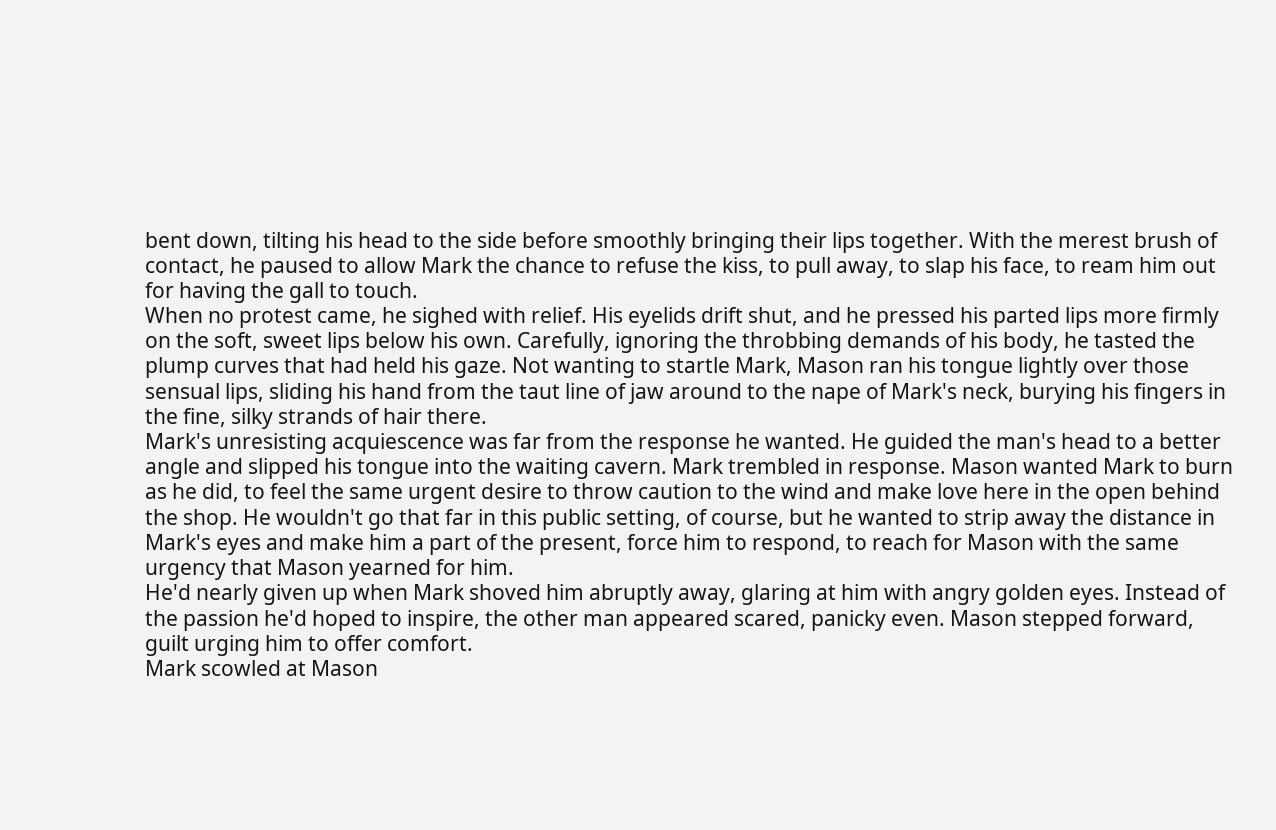bent down, tilting his head to the side before smoothly bringing their lips together. With the merest brush of contact, he paused to allow Mark the chance to refuse the kiss, to pull away, to slap his face, to ream him out for having the gall to touch.
When no protest came, he sighed with relief. His eyelids drift shut, and he pressed his parted lips more firmly on the soft, sweet lips below his own. Carefully, ignoring the throbbing demands of his body, he tasted the plump curves that had held his gaze. Not wanting to startle Mark, Mason ran his tongue lightly over those sensual lips, sliding his hand from the taut line of jaw around to the nape of Mark's neck, burying his fingers in the fine, silky strands of hair there.
Mark's unresisting acquiescence was far from the response he wanted. He guided the man's head to a better angle and slipped his tongue into the waiting cavern. Mark trembled in response. Mason wanted Mark to burn as he did, to feel the same urgent desire to throw caution to the wind and make love here in the open behind the shop. He wouldn't go that far in this public setting, of course, but he wanted to strip away the distance in Mark's eyes and make him a part of the present, force him to respond, to reach for Mason with the same urgency that Mason yearned for him.
He'd nearly given up when Mark shoved him abruptly away, glaring at him with angry golden eyes. Instead of the passion he'd hoped to inspire, the other man appeared scared, panicky even. Mason stepped forward, guilt urging him to offer comfort.
Mark scowled at Mason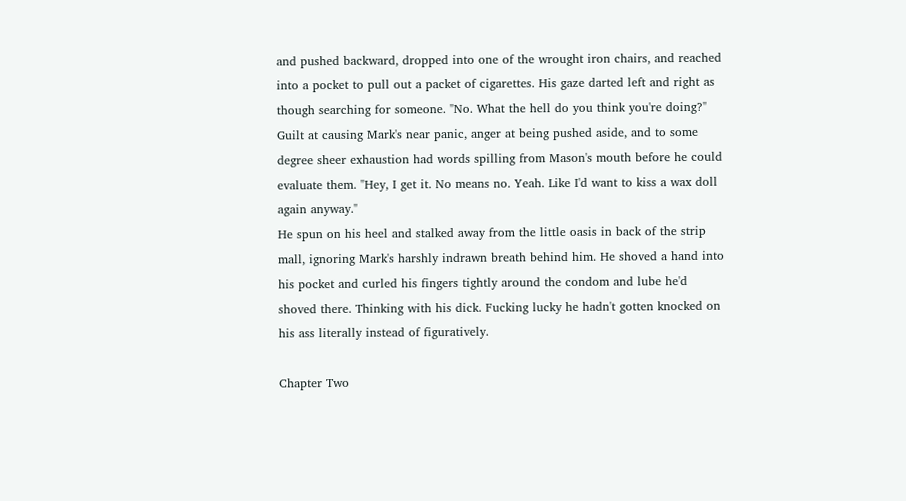and pushed backward, dropped into one of the wrought iron chairs, and reached into a pocket to pull out a packet of cigarettes. His gaze darted left and right as though searching for someone. "No. What the hell do you think you're doing?"
Guilt at causing Mark's near panic, anger at being pushed aside, and to some degree sheer exhaustion had words spilling from Mason's mouth before he could evaluate them. "Hey, I get it. No means no. Yeah. Like I'd want to kiss a wax doll again anyway."
He spun on his heel and stalked away from the little oasis in back of the strip mall, ignoring Mark's harshly indrawn breath behind him. He shoved a hand into his pocket and curled his fingers tightly around the condom and lube he'd shoved there. Thinking with his dick. Fucking lucky he hadn't gotten knocked on his ass literally instead of figuratively.

Chapter Two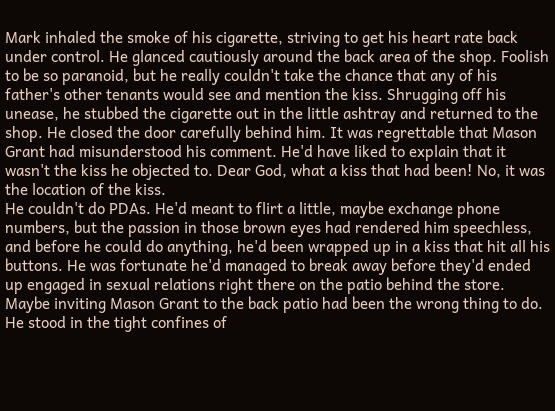Mark inhaled the smoke of his cigarette, striving to get his heart rate back under control. He glanced cautiously around the back area of the shop. Foolish to be so paranoid, but he really couldn't take the chance that any of his father's other tenants would see and mention the kiss. Shrugging off his unease, he stubbed the cigarette out in the little ashtray and returned to the shop. He closed the door carefully behind him. It was regrettable that Mason Grant had misunderstood his comment. He'd have liked to explain that it wasn't the kiss he objected to. Dear God, what a kiss that had been! No, it was the location of the kiss.
He couldn't do PDAs. He'd meant to flirt a little, maybe exchange phone numbers, but the passion in those brown eyes had rendered him speechless, and before he could do anything, he'd been wrapped up in a kiss that hit all his buttons. He was fortunate he'd managed to break away before they'd ended up engaged in sexual relations right there on the patio behind the store.
Maybe inviting Mason Grant to the back patio had been the wrong thing to do. He stood in the tight confines of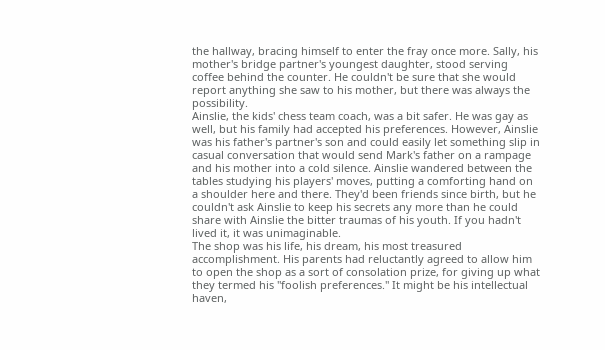the hallway, bracing himself to enter the fray once more. Sally, his mother's bridge partner's youngest daughter, stood serving coffee behind the counter. He couldn't be sure that she would report anything she saw to his mother, but there was always the possibility.
Ainslie, the kids' chess team coach, was a bit safer. He was gay as well, but his family had accepted his preferences. However, Ainslie was his father's partner's son and could easily let something slip in casual conversation that would send Mark's father on a rampage and his mother into a cold silence. Ainslie wandered between the tables studying his players' moves, putting a comforting hand on a shoulder here and there. They'd been friends since birth, but he couldn't ask Ainslie to keep his secrets any more than he could share with Ainslie the bitter traumas of his youth. If you hadn't lived it, it was unimaginable.
The shop was his life, his dream, his most treasured accomplishment. His parents had reluctantly agreed to allow him to open the shop as a sort of consolation prize, for giving up what they termed his "foolish preferences." It might be his intellectual haven,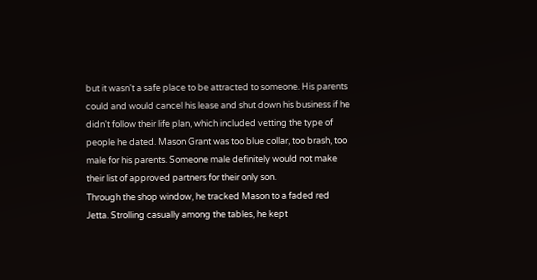but it wasn't a safe place to be attracted to someone. His parents could and would cancel his lease and shut down his business if he didn't follow their life plan, which included vetting the type of people he dated. Mason Grant was too blue collar, too brash, too male for his parents. Someone male definitely would not make their list of approved partners for their only son.
Through the shop window, he tracked Mason to a faded red Jetta. Strolling casually among the tables, he kept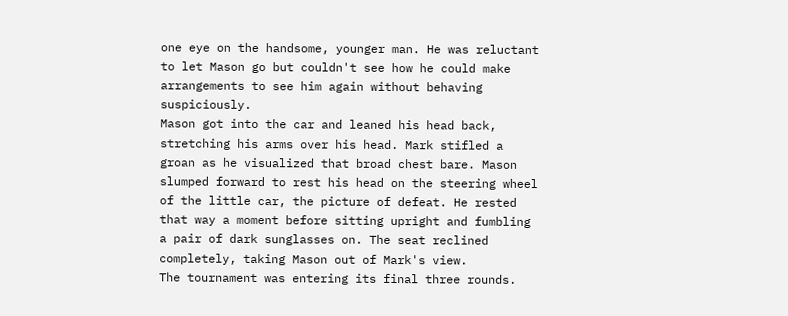one eye on the handsome, younger man. He was reluctant to let Mason go but couldn't see how he could make arrangements to see him again without behaving suspiciously.
Mason got into the car and leaned his head back, stretching his arms over his head. Mark stifled a groan as he visualized that broad chest bare. Mason slumped forward to rest his head on the steering wheel of the little car, the picture of defeat. He rested that way a moment before sitting upright and fumbling a pair of dark sunglasses on. The seat reclined completely, taking Mason out of Mark's view.
The tournament was entering its final three rounds.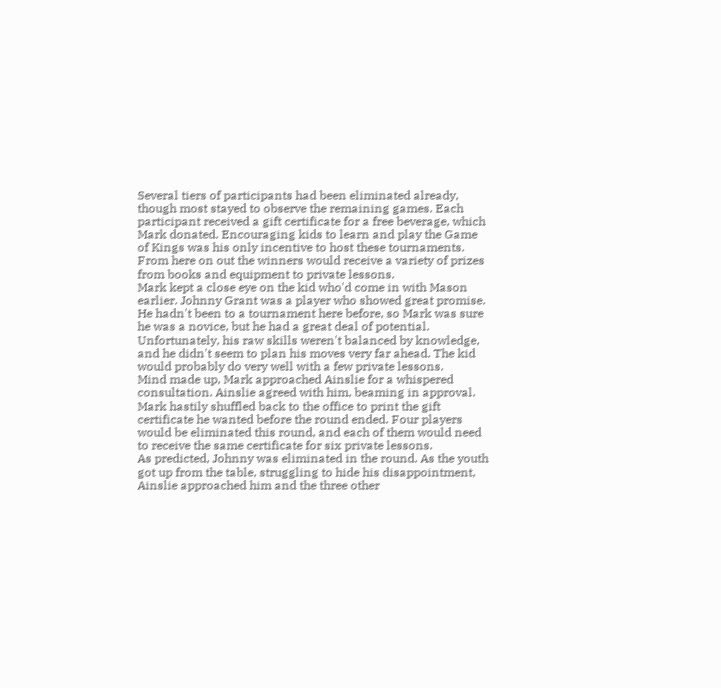Several tiers of participants had been eliminated already, though most stayed to observe the remaining games. Each participant received a gift certificate for a free beverage, which Mark donated. Encouraging kids to learn and play the Game of Kings was his only incentive to host these tournaments. From here on out the winners would receive a variety of prizes from books and equipment to private lessons.
Mark kept a close eye on the kid who'd come in with Mason earlier. Johnny Grant was a player who showed great promise. He hadn't been to a tournament here before, so Mark was sure he was a novice, but he had a great deal of potential. Unfortunately, his raw skills weren't balanced by knowledge, and he didn't seem to plan his moves very far ahead. The kid would probably do very well with a few private lessons.
Mind made up, Mark approached Ainslie for a whispered consultation. Ainslie agreed with him, beaming in approval. Mark hastily shuffled back to the office to print the gift certificate he wanted before the round ended. Four players would be eliminated this round, and each of them would need to receive the same certificate for six private lessons.
As predicted, Johnny was eliminated in the round. As the youth got up from the table, struggling to hide his disappointment, Ainslie approached him and the three other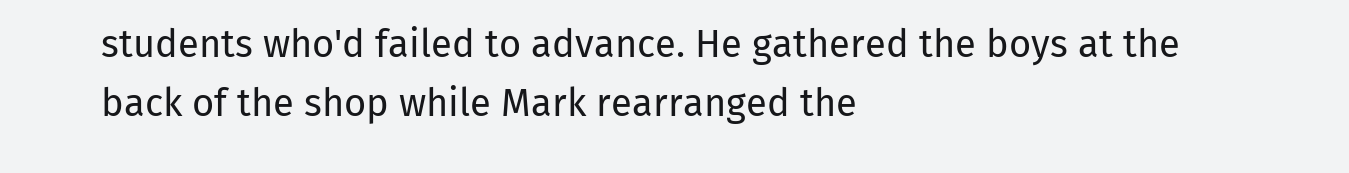students who'd failed to advance. He gathered the boys at the back of the shop while Mark rearranged the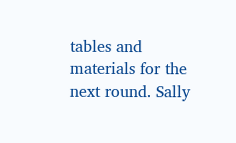tables and materials for the next round. Sally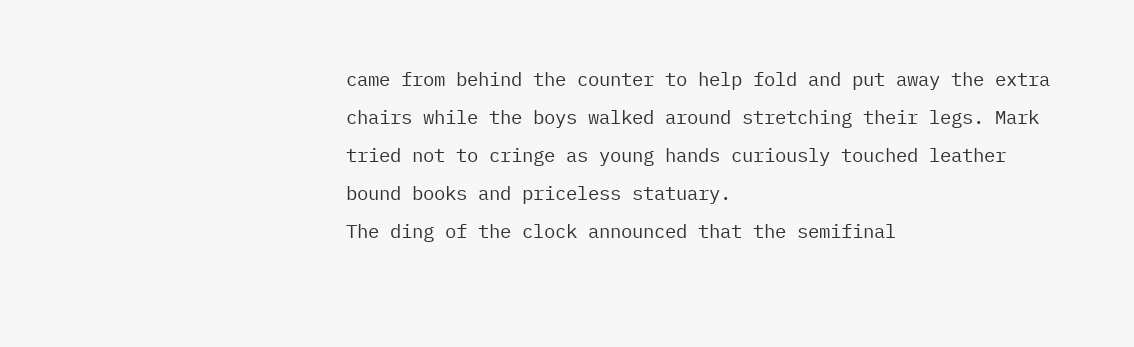came from behind the counter to help fold and put away the extra chairs while the boys walked around stretching their legs. Mark tried not to cringe as young hands curiously touched leather bound books and priceless statuary.
The ding of the clock announced that the semifinal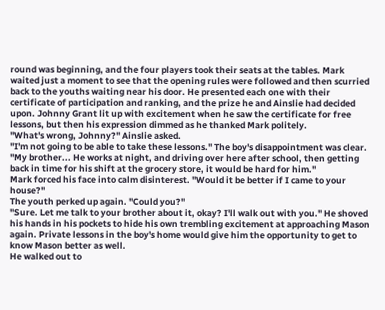round was beginning, and the four players took their seats at the tables. Mark waited just a moment to see that the opening rules were followed and then scurried back to the youths waiting near his door. He presented each one with their certificate of participation and ranking, and the prize he and Ainslie had decided upon. Johnny Grant lit up with excitement when he saw the certificate for free lessons, but then his expression dimmed as he thanked Mark politely.
"What's wrong, Johnny?" Ainslie asked.
"I'm not going to be able to take these lessons." The boy's disappointment was clear. "My brother... He works at night, and driving over here after school, then getting back in time for his shift at the grocery store, it would be hard for him."
Mark forced his face into calm disinterest. "Would it be better if I came to your house?"
The youth perked up again. "Could you?"
"Sure. Let me talk to your brother about it, okay? I'll walk out with you." He shoved his hands in his pockets to hide his own trembling excitement at approaching Mason again. Private lessons in the boy's home would give him the opportunity to get to know Mason better as well.
He walked out to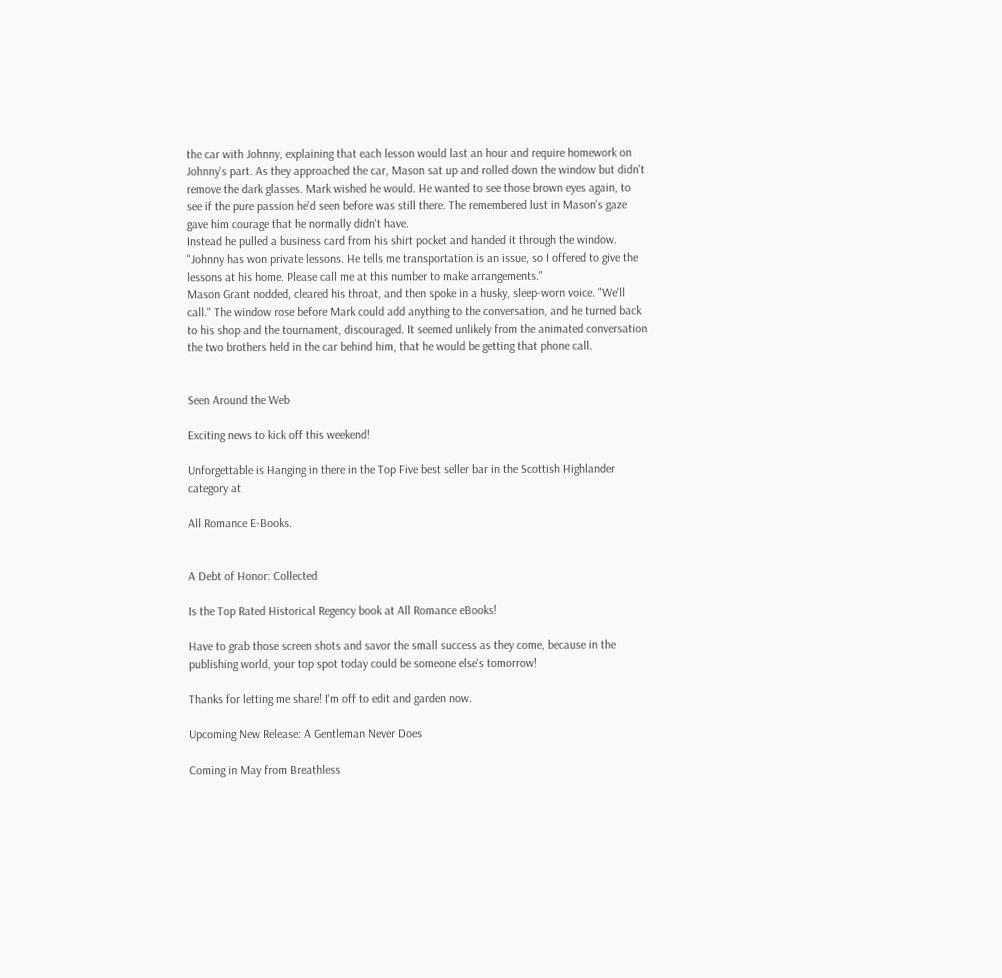the car with Johnny, explaining that each lesson would last an hour and require homework on Johnny's part. As they approached the car, Mason sat up and rolled down the window but didn't remove the dark glasses. Mark wished he would. He wanted to see those brown eyes again, to see if the pure passion he'd seen before was still there. The remembered lust in Mason's gaze gave him courage that he normally didn't have.
Instead he pulled a business card from his shirt pocket and handed it through the window. "Johnny has won private lessons. He tells me transportation is an issue, so I offered to give the lessons at his home. Please call me at this number to make arrangements."
Mason Grant nodded, cleared his throat, and then spoke in a husky, sleep-worn voice. "We'll call." The window rose before Mark could add anything to the conversation, and he turned back to his shop and the tournament, discouraged. It seemed unlikely from the animated conversation the two brothers held in the car behind him, that he would be getting that phone call.


Seen Around the Web

Exciting news to kick off this weekend!

Unforgettable is Hanging in there in the Top Five best seller bar in the Scottish Highlander category at

All Romance E-Books.


A Debt of Honor: Collected

Is the Top Rated Historical Regency book at All Romance eBooks!

Have to grab those screen shots and savor the small success as they come, because in the publishing world, your top spot today could be someone else's tomorrow!

Thanks for letting me share! I'm off to edit and garden now.

Upcoming New Release: A Gentleman Never Does

Coming in May from Breathless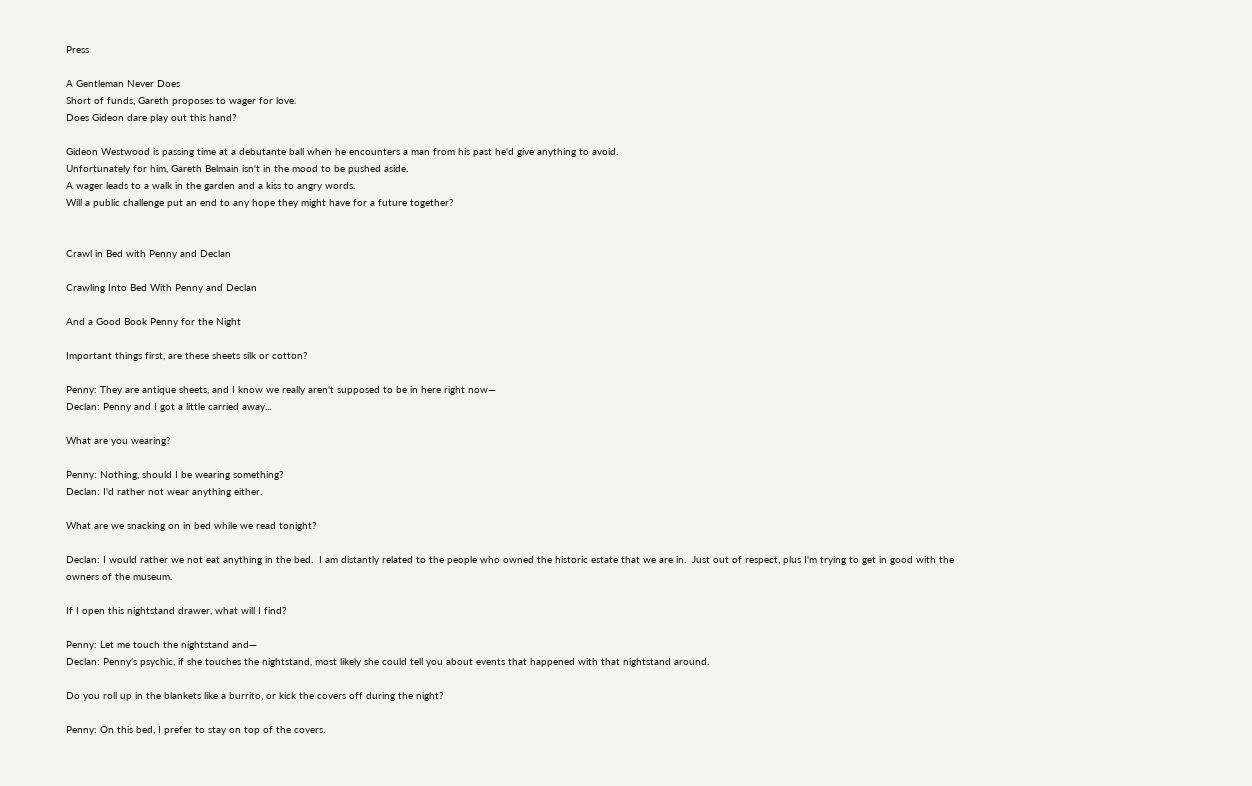Press

A Gentleman Never Does
Short of funds, Gareth proposes to wager for love.
Does Gideon dare play out this hand?

Gideon Westwood is passing time at a debutante ball when he encounters a man from his past he'd give anything to avoid.
Unfortunately for him, Gareth Belmain isn't in the mood to be pushed aside.
A wager leads to a walk in the garden and a kiss to angry words.
Will a public challenge put an end to any hope they might have for a future together?


Crawl in Bed with Penny and Declan

Crawling Into Bed With Penny and Declan

And a Good Book Penny for the Night

Important things first, are these sheets silk or cotton?

Penny: They are antique sheets, and I know we really aren't supposed to be in here right now—
Declan: Penny and I got a little carried away...

What are you wearing?

Penny: Nothing, should I be wearing something?
Declan: I'd rather not wear anything either.

What are we snacking on in bed while we read tonight?

Declan: I would rather we not eat anything in the bed.  I am distantly related to the people who owned the historic estate that we are in.  Just out of respect, plus I'm trying to get in good with the owners of the museum.

If I open this nightstand drawer, what will I find?

Penny: Let me touch the nightstand and—
Declan: Penny's psychic, if she touches the nightstand, most likely she could tell you about events that happened with that nightstand around.

Do you roll up in the blankets like a burrito, or kick the covers off during the night?

Penny: On this bed, I prefer to stay on top of the covers.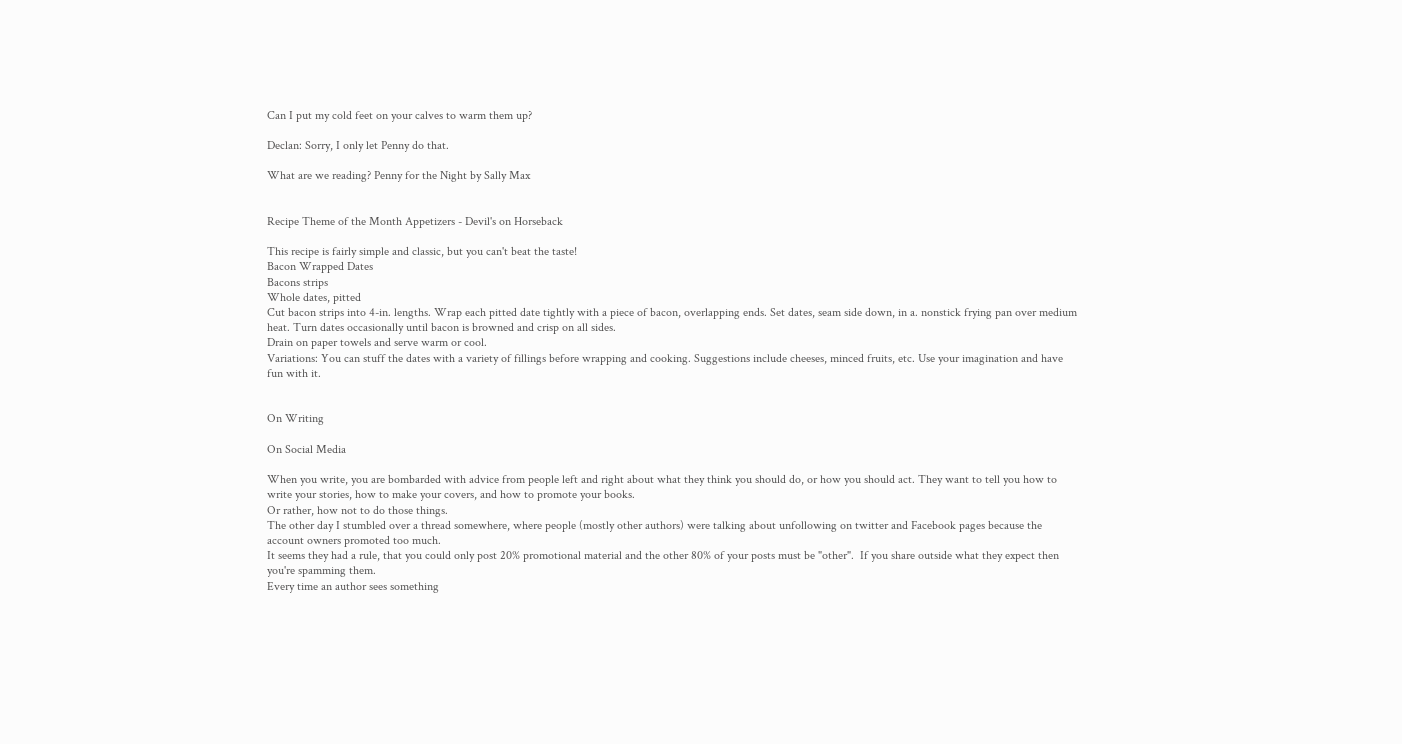Can I put my cold feet on your calves to warm them up?

Declan: Sorry, I only let Penny do that.

What are we reading? Penny for the Night by Sally Max


Recipe Theme of the Month Appetizers - Devil's on Horseback

This recipe is fairly simple and classic, but you can't beat the taste!
Bacon Wrapped Dates
Bacons strips
Whole dates, pitted
Cut bacon strips into 4-in. lengths. Wrap each pitted date tightly with a piece of bacon, overlapping ends. Set dates, seam side down, in a. nonstick frying pan over medium heat. Turn dates occasionally until bacon is browned and crisp on all sides.
Drain on paper towels and serve warm or cool.
Variations: You can stuff the dates with a variety of fillings before wrapping and cooking. Suggestions include cheeses, minced fruits, etc. Use your imagination and have fun with it.


On Writing

On Social Media

When you write, you are bombarded with advice from people left and right about what they think you should do, or how you should act. They want to tell you how to write your stories, how to make your covers, and how to promote your books.
Or rather, how not to do those things.
The other day I stumbled over a thread somewhere, where people (mostly other authors) were talking about unfollowing on twitter and Facebook pages because the account owners promoted too much.
It seems they had a rule, that you could only post 20% promotional material and the other 80% of your posts must be "other".  If you share outside what they expect then you're spamming them.
Every time an author sees something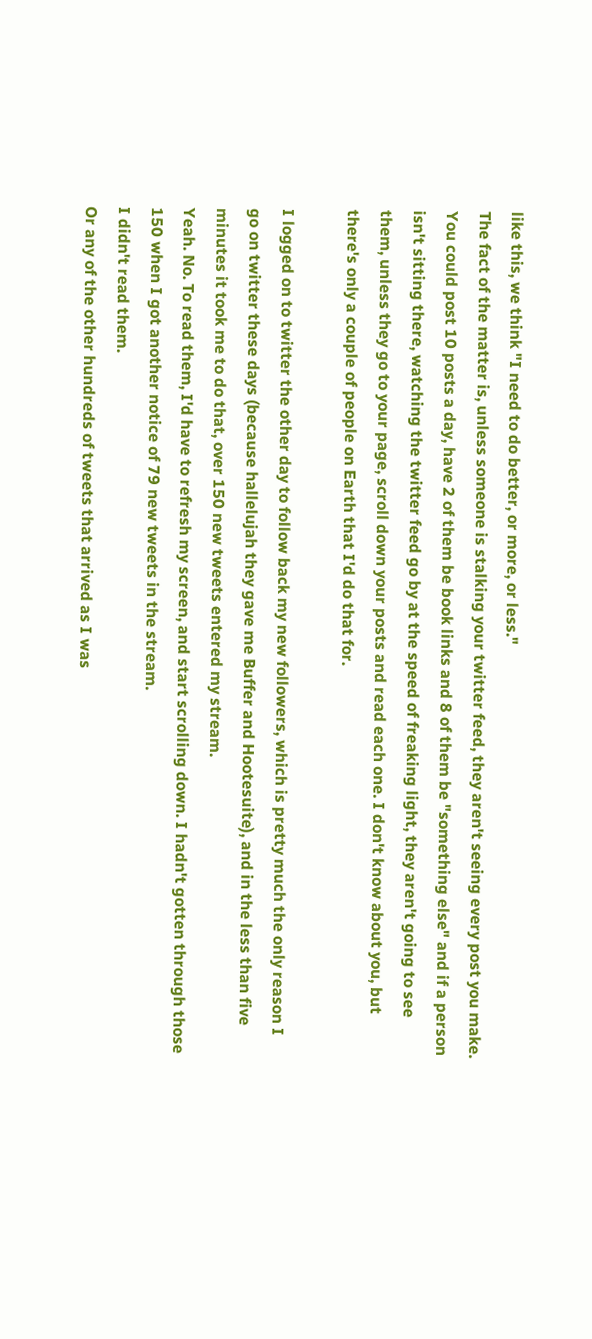like this, we think "I need to do better, or more, or less."
The fact of the matter is, unless someone is stalking your twitter feed, they aren't seeing every post you make.
You could post 10 posts a day, have 2 of them be book links and 8 of them be "something else" and if a person isn't sitting there, watching the twitter feed go by at the speed of freaking light, they aren't going to see them, unless they go to your page, scroll down your posts and read each one. I don't know about you, but there's only a couple of people on Earth that I'd do that for.

I logged on to twitter the other day to follow back my new followers, which is pretty much the only reason I go on twitter these days (because hallelujah they gave me Buffer and Hootesuite), and in the less than five minutes it took me to do that, over 150 new tweets entered my stream.
Yeah. No. To read them, I'd have to refresh my screen, and start scrolling down. I hadn't gotten through those 150 when I got another notice of 79 new tweets in the stream.
I didn't read them.
Or any of the other hundreds of tweets that arrived as I was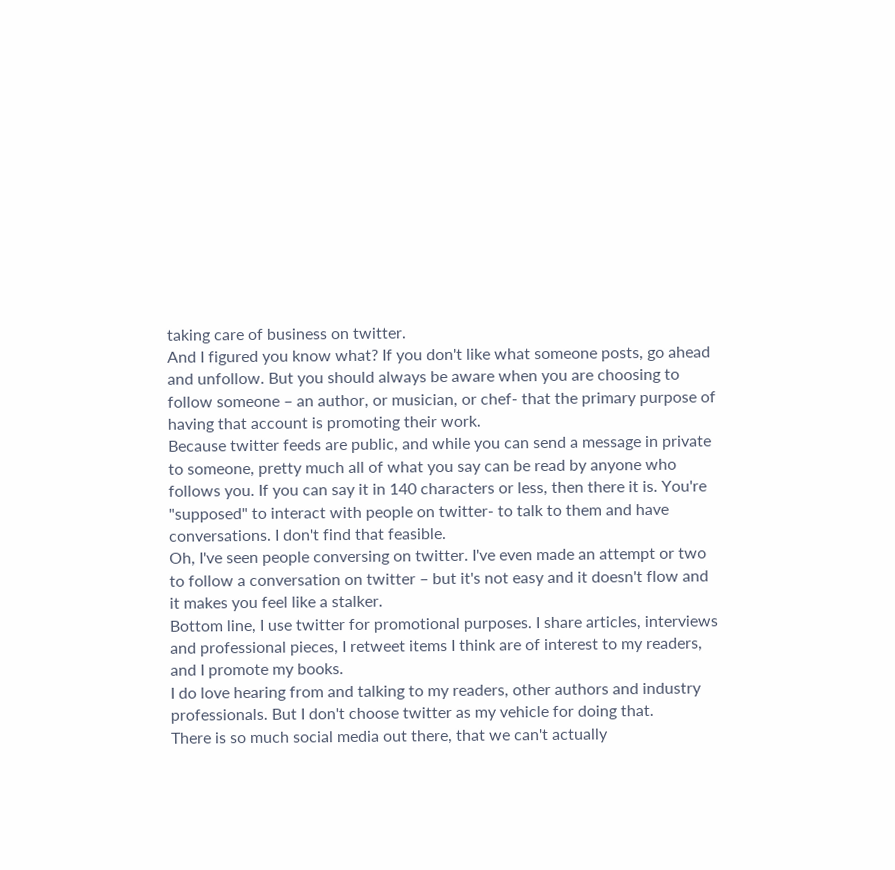taking care of business on twitter.
And I figured you know what? If you don't like what someone posts, go ahead and unfollow. But you should always be aware when you are choosing to follow someone – an author, or musician, or chef- that the primary purpose of having that account is promoting their work.
Because twitter feeds are public, and while you can send a message in private to someone, pretty much all of what you say can be read by anyone who follows you. If you can say it in 140 characters or less, then there it is. You're "supposed" to interact with people on twitter- to talk to them and have conversations. I don't find that feasible.
Oh, I've seen people conversing on twitter. I've even made an attempt or two to follow a conversation on twitter – but it's not easy and it doesn't flow and it makes you feel like a stalker.
Bottom line, I use twitter for promotional purposes. I share articles, interviews and professional pieces, I retweet items I think are of interest to my readers, and I promote my books.
I do love hearing from and talking to my readers, other authors and industry professionals. But I don't choose twitter as my vehicle for doing that.
There is so much social media out there, that we can't actually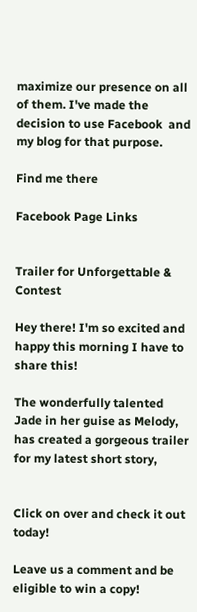maximize our presence on all of them. I've made the decision to use Facebook  and my blog for that purpose.

Find me there

Facebook Page Links


Trailer for Unforgettable & Contest

Hey there! I'm so excited and happy this morning I have to share this!

The wonderfully talented Jade in her guise as Melody,
has created a gorgeous trailer for my latest short story,


Click on over and check it out today!

Leave us a comment and be eligible to win a copy!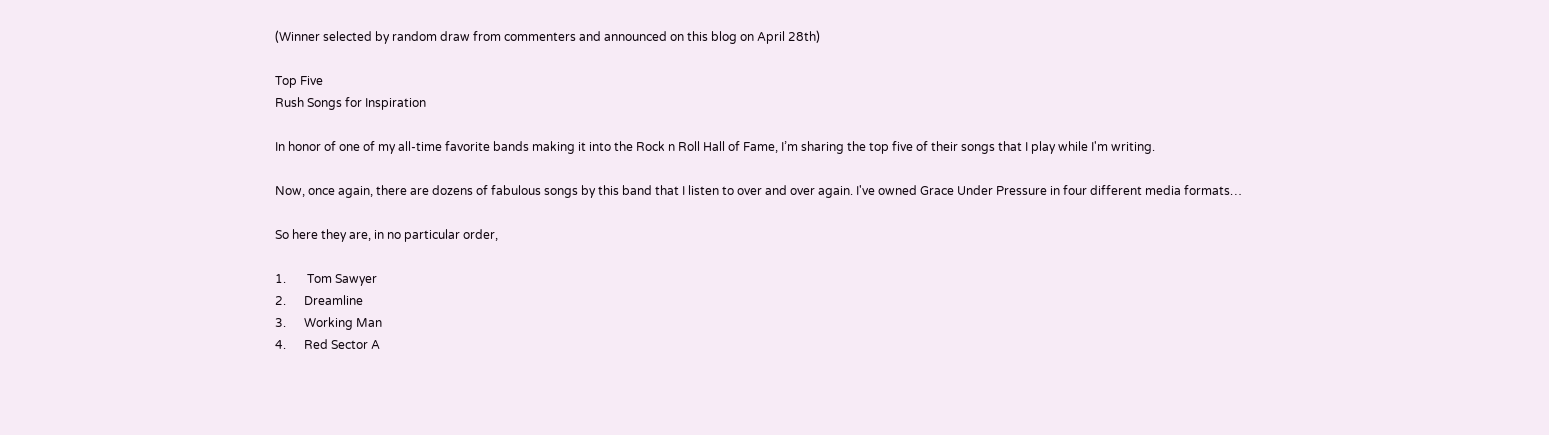(Winner selected by random draw from commenters and announced on this blog on April 28th)

Top Five
Rush Songs for Inspiration

In honor of one of my all-time favorite bands making it into the Rock n Roll Hall of Fame, I’m sharing the top five of their songs that I play while I'm writing.

Now, once again, there are dozens of fabulous songs by this band that I listen to over and over again. I've owned Grace Under Pressure in four different media formats…

So here they are, in no particular order,

1.       Tom Sawyer
2.      Dreamline
3.      Working Man
4.      Red Sector A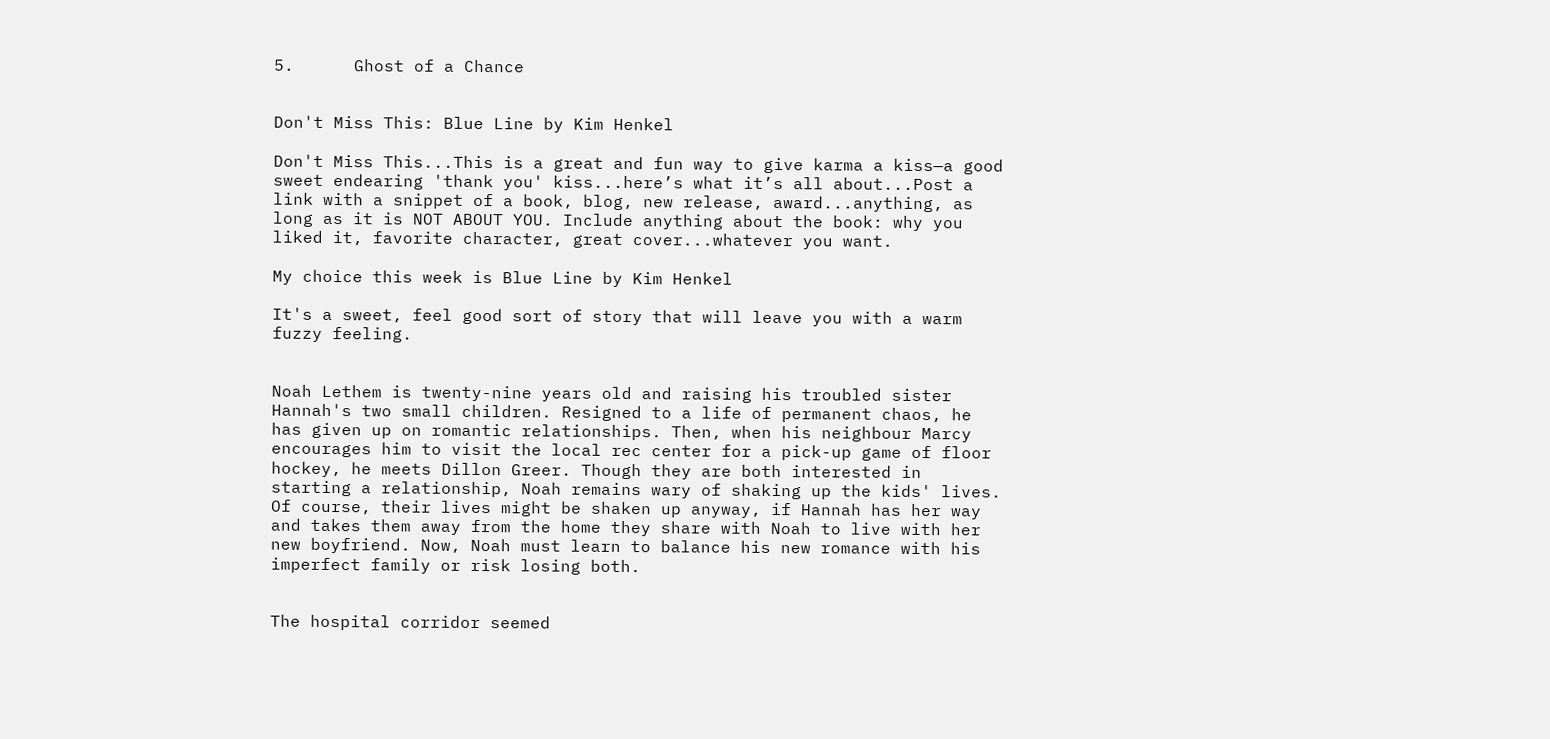5.      Ghost of a Chance


Don't Miss This: Blue Line by Kim Henkel

Don't Miss This...This is a great and fun way to give karma a kiss—a good sweet endearing 'thank you' kiss...here’s what it’s all about...Post a link with a snippet of a book, blog, new release, award...anything, as long as it is NOT ABOUT YOU. Include anything about the book: why you liked it, favorite character, great cover...whatever you want.

My choice this week is Blue Line by Kim Henkel

It's a sweet, feel good sort of story that will leave you with a warm fuzzy feeling.


Noah Lethem is twenty-nine years old and raising his troubled sister Hannah's two small children. Resigned to a life of permanent chaos, he has given up on romantic relationships. Then, when his neighbour Marcy encourages him to visit the local rec center for a pick-up game of floor hockey, he meets Dillon Greer. Though they are both interested in starting a relationship, Noah remains wary of shaking up the kids' lives. Of course, their lives might be shaken up anyway, if Hannah has her way and takes them away from the home they share with Noah to live with her new boyfriend. Now, Noah must learn to balance his new romance with his imperfect family or risk losing both.


The hospital corridor seemed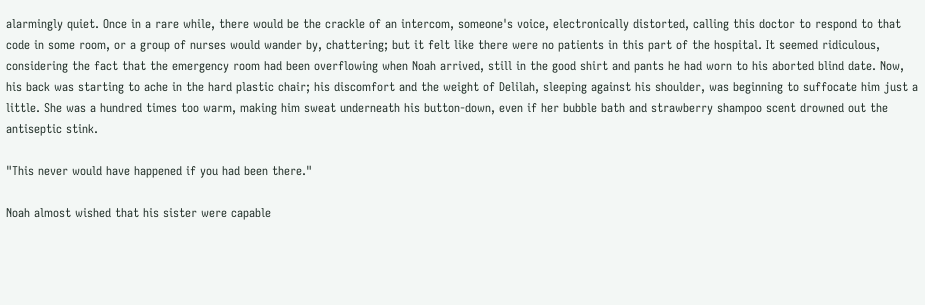alarmingly quiet. Once in a rare while, there would be the crackle of an intercom, someone's voice, electronically distorted, calling this doctor to respond to that code in some room, or a group of nurses would wander by, chattering; but it felt like there were no patients in this part of the hospital. It seemed ridiculous, considering the fact that the emergency room had been overflowing when Noah arrived, still in the good shirt and pants he had worn to his aborted blind date. Now, his back was starting to ache in the hard plastic chair; his discomfort and the weight of Delilah, sleeping against his shoulder, was beginning to suffocate him just a little. She was a hundred times too warm, making him sweat underneath his button-down, even if her bubble bath and strawberry shampoo scent drowned out the antiseptic stink.

"This never would have happened if you had been there."

Noah almost wished that his sister were capable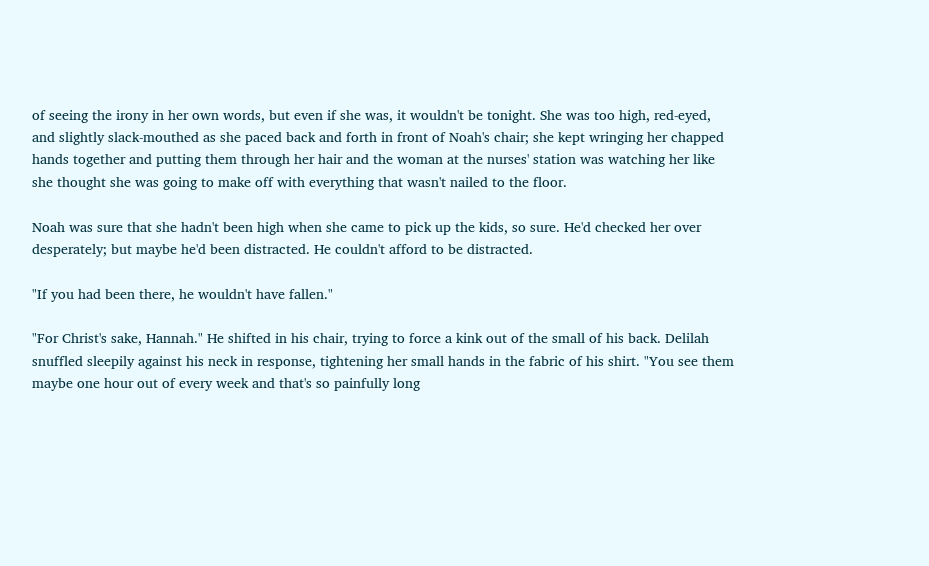of seeing the irony in her own words, but even if she was, it wouldn't be tonight. She was too high, red-eyed, and slightly slack-mouthed as she paced back and forth in front of Noah's chair; she kept wringing her chapped hands together and putting them through her hair and the woman at the nurses' station was watching her like she thought she was going to make off with everything that wasn't nailed to the floor.

Noah was sure that she hadn't been high when she came to pick up the kids, so sure. He'd checked her over desperately; but maybe he'd been distracted. He couldn't afford to be distracted.

"If you had been there, he wouldn't have fallen."

"For Christ's sake, Hannah." He shifted in his chair, trying to force a kink out of the small of his back. Delilah snuffled sleepily against his neck in response, tightening her small hands in the fabric of his shirt. "You see them maybe one hour out of every week and that's so painfully long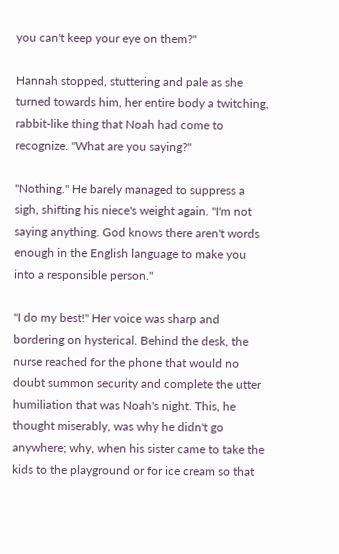you can't keep your eye on them?"

Hannah stopped, stuttering and pale as she turned towards him, her entire body a twitching, rabbit-like thing that Noah had come to recognize. "What are you saying?"

"Nothing." He barely managed to suppress a sigh, shifting his niece's weight again. "I'm not saying anything. God knows there aren't words enough in the English language to make you into a responsible person."

"I do my best!" Her voice was sharp and bordering on hysterical. Behind the desk, the nurse reached for the phone that would no doubt summon security and complete the utter humiliation that was Noah's night. This, he thought miserably, was why he didn't go anywhere; why, when his sister came to take the kids to the playground or for ice cream so that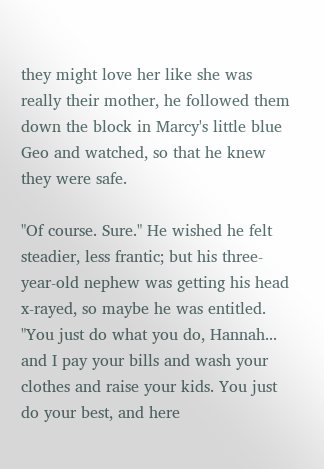they might love her like she was really their mother, he followed them down the block in Marcy's little blue Geo and watched, so that he knew they were safe.

"Of course. Sure." He wished he felt steadier, less frantic; but his three-year-old nephew was getting his head x-rayed, so maybe he was entitled. "You just do what you do, Hannah... and I pay your bills and wash your clothes and raise your kids. You just do your best, and here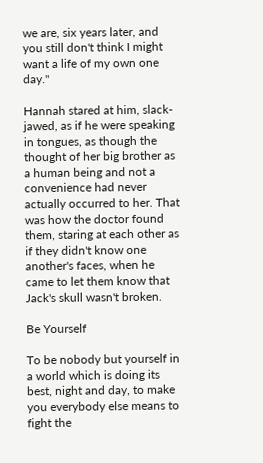we are, six years later, and you still don't think I might want a life of my own one day."

Hannah stared at him, slack-jawed, as if he were speaking in tongues, as though the thought of her big brother as a human being and not a convenience had never actually occurred to her. That was how the doctor found them, staring at each other as if they didn't know one another's faces, when he came to let them know that Jack's skull wasn't broken.

Be Yourself

To be nobody but yourself in a world which is doing its best, night and day, to make you everybody else means to fight the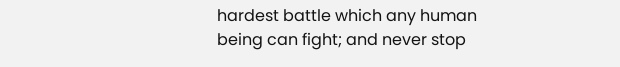hardest battle which any human being can fight; and never stop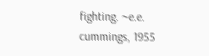fighting. ~e.e. cummings, 1955